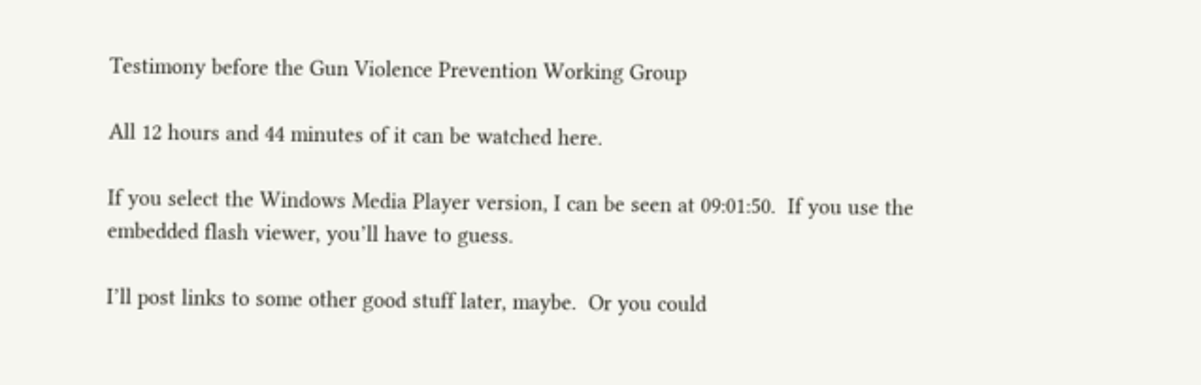Testimony before the Gun Violence Prevention Working Group

All 12 hours and 44 minutes of it can be watched here.

If you select the Windows Media Player version, I can be seen at 09:01:50.  If you use the embedded flash viewer, you’ll have to guess.

I’ll post links to some other good stuff later, maybe.  Or you could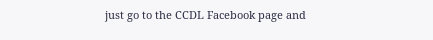just go to the CCDL Facebook page and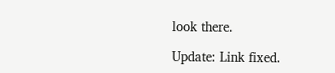look there.

Update: Link fixed.